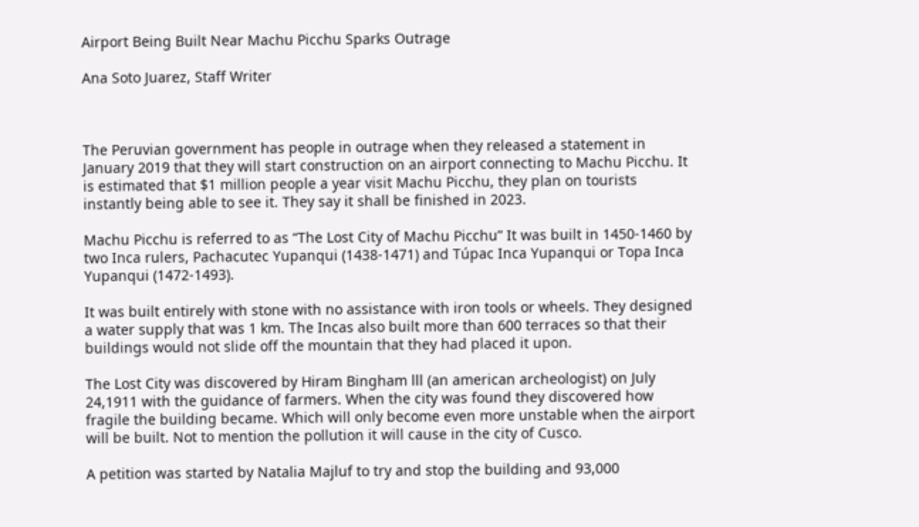Airport Being Built Near Machu Picchu Sparks Outrage

Ana Soto Juarez, Staff Writer



The Peruvian government has people in outrage when they released a statement in January 2019 that they will start construction on an airport connecting to Machu Picchu. It is estimated that $1 million people a year visit Machu Picchu, they plan on tourists instantly being able to see it. They say it shall be finished in 2023.

Machu Picchu is referred to as “The Lost City of Machu Picchu” It was built in 1450-1460 by two Inca rulers, Pachacutec Yupanqui (1438-1471) and Túpac Inca Yupanqui or Topa Inca Yupanqui (1472-1493).

It was built entirely with stone with no assistance with iron tools or wheels. They designed  a water supply that was 1 km. The Incas also built more than 600 terraces so that their buildings would not slide off the mountain that they had placed it upon.

The Lost City was discovered by Hiram Bingham lll (an american archeologist) on July 24,1911 with the guidance of farmers. When the city was found they discovered how fragile the building became. Which will only become even more unstable when the airport will be built. Not to mention the pollution it will cause in the city of Cusco.

A petition was started by Natalia Majluf to try and stop the building and 93,000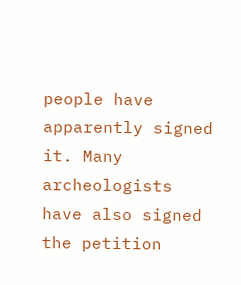people have apparently signed it. Many archeologists have also signed the petition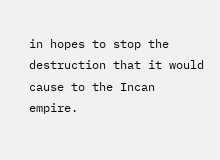in hopes to stop the destruction that it would cause to the Incan empire.